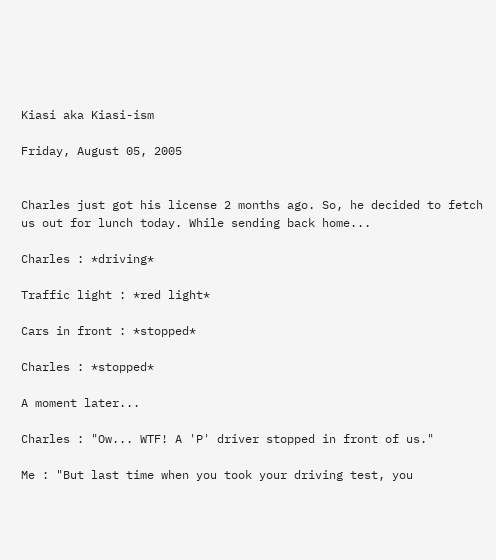Kiasi aka Kiasi-ism

Friday, August 05, 2005


Charles just got his license 2 months ago. So, he decided to fetch us out for lunch today. While sending back home...

Charles : *driving*

Traffic light : *red light*

Cars in front : *stopped*

Charles : *stopped*

A moment later...

Charles : "Ow... WTF! A 'P' driver stopped in front of us."

Me : "But last time when you took your driving test, you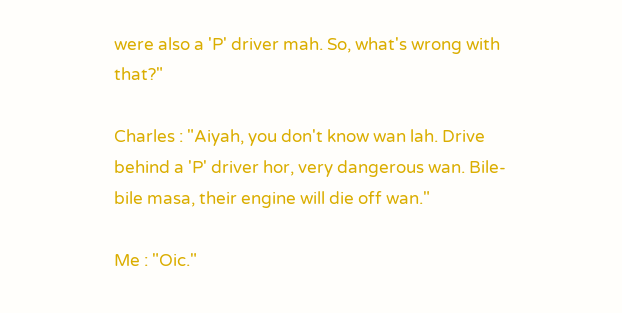were also a 'P' driver mah. So, what's wrong with that?"

Charles : "Aiyah, you don't know wan lah. Drive behind a 'P' driver hor, very dangerous wan. Bile-bile masa, their engine will die off wan."

Me : "Oic."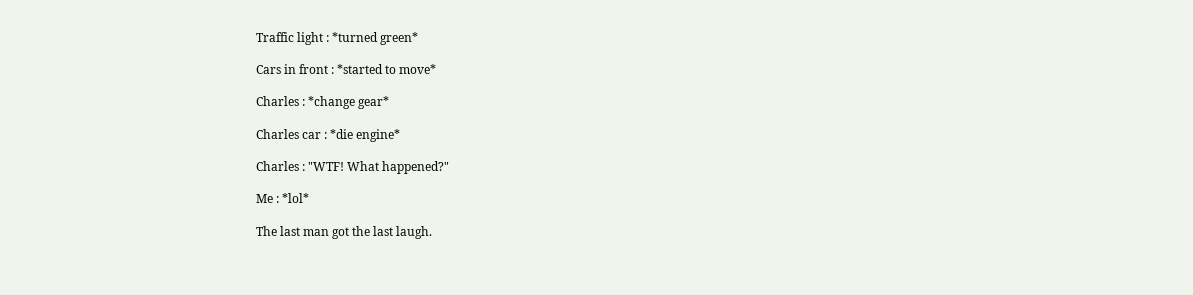Traffic light : *turned green*

Cars in front : *started to move*

Charles : *change gear*

Charles car : *die engine*

Charles : "WTF! What happened?"

Me : *lol*

The last man got the last laugh.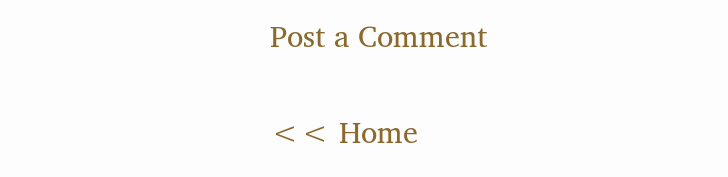Post a Comment

<< Home